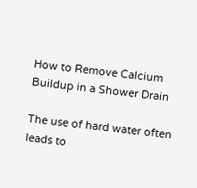How to Remove Calcium Buildup in a Shower Drain

The use of hard water often leads to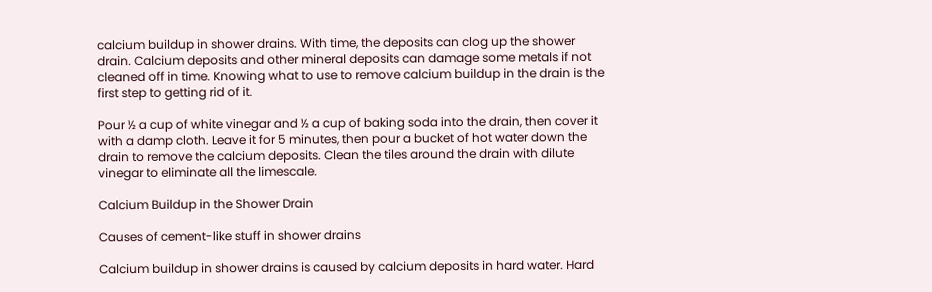calcium buildup in shower drains. With time, the deposits can clog up the shower drain. Calcium deposits and other mineral deposits can damage some metals if not cleaned off in time. Knowing what to use to remove calcium buildup in the drain is the first step to getting rid of it.

Pour ½ a cup of white vinegar and ½ a cup of baking soda into the drain, then cover it with a damp cloth. Leave it for 5 minutes, then pour a bucket of hot water down the drain to remove the calcium deposits. Clean the tiles around the drain with dilute vinegar to eliminate all the limescale.

Calcium Buildup in the Shower Drain

Causes of cement-like stuff in shower drains

Calcium buildup in shower drains is caused by calcium deposits in hard water. Hard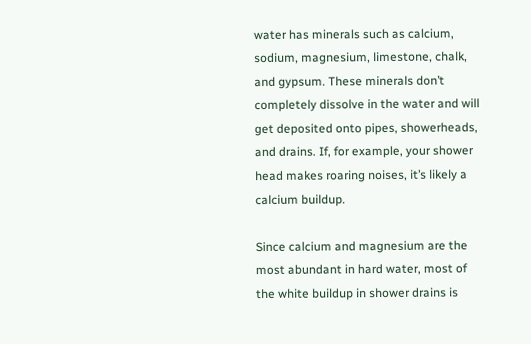water has minerals such as calcium, sodium, magnesium, limestone, chalk, and gypsum. These minerals don’t completely dissolve in the water and will get deposited onto pipes, showerheads, and drains. If, for example, your shower head makes roaring noises, it’s likely a calcium buildup.

Since calcium and magnesium are the most abundant in hard water, most of the white buildup in shower drains is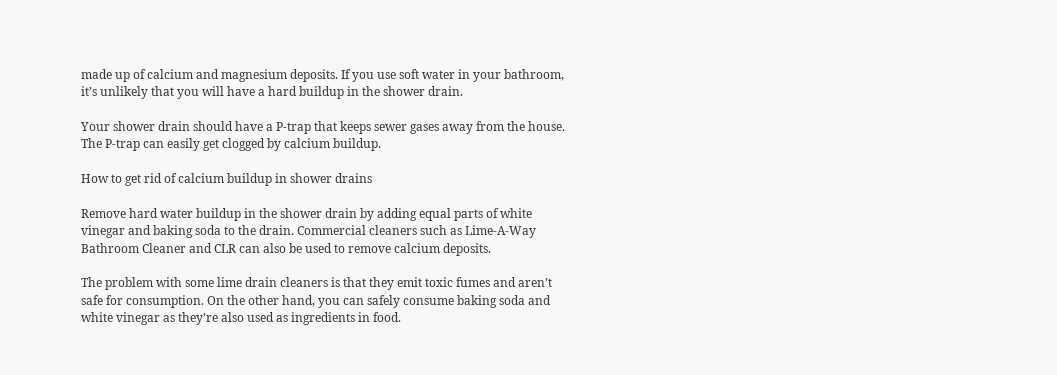made up of calcium and magnesium deposits. If you use soft water in your bathroom, it’s unlikely that you will have a hard buildup in the shower drain.

Your shower drain should have a P-trap that keeps sewer gases away from the house. The P-trap can easily get clogged by calcium buildup.

How to get rid of calcium buildup in shower drains

Remove hard water buildup in the shower drain by adding equal parts of white vinegar and baking soda to the drain. Commercial cleaners such as Lime-A-Way Bathroom Cleaner and CLR can also be used to remove calcium deposits.

The problem with some lime drain cleaners is that they emit toxic fumes and aren’t safe for consumption. On the other hand, you can safely consume baking soda and white vinegar as they’re also used as ingredients in food.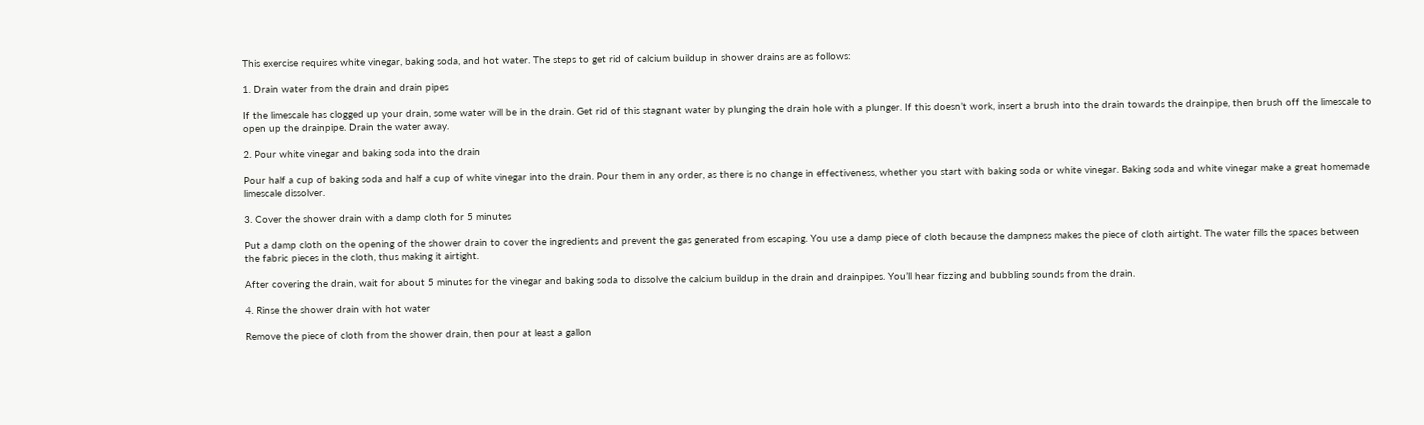This exercise requires white vinegar, baking soda, and hot water. The steps to get rid of calcium buildup in shower drains are as follows:

1. Drain water from the drain and drain pipes

If the limescale has clogged up your drain, some water will be in the drain. Get rid of this stagnant water by plunging the drain hole with a plunger. If this doesn’t work, insert a brush into the drain towards the drainpipe, then brush off the limescale to open up the drainpipe. Drain the water away.

2. Pour white vinegar and baking soda into the drain

Pour half a cup of baking soda and half a cup of white vinegar into the drain. Pour them in any order, as there is no change in effectiveness, whether you start with baking soda or white vinegar. Baking soda and white vinegar make a great homemade limescale dissolver.

3. Cover the shower drain with a damp cloth for 5 minutes

Put a damp cloth on the opening of the shower drain to cover the ingredients and prevent the gas generated from escaping. You use a damp piece of cloth because the dampness makes the piece of cloth airtight. The water fills the spaces between the fabric pieces in the cloth, thus making it airtight.

After covering the drain, wait for about 5 minutes for the vinegar and baking soda to dissolve the calcium buildup in the drain and drainpipes. You’ll hear fizzing and bubbling sounds from the drain.

4. Rinse the shower drain with hot water

Remove the piece of cloth from the shower drain, then pour at least a gallon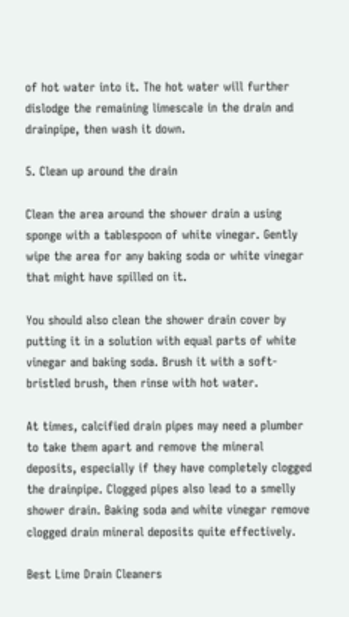of hot water into it. The hot water will further dislodge the remaining limescale in the drain and drainpipe, then wash it down.

5. Clean up around the drain

Clean the area around the shower drain a using sponge with a tablespoon of white vinegar. Gently wipe the area for any baking soda or white vinegar that might have spilled on it.

You should also clean the shower drain cover by putting it in a solution with equal parts of white vinegar and baking soda. Brush it with a soft-bristled brush, then rinse with hot water.

At times, calcified drain pipes may need a plumber to take them apart and remove the mineral deposits, especially if they have completely clogged the drainpipe. Clogged pipes also lead to a smelly shower drain. Baking soda and white vinegar remove clogged drain mineral deposits quite effectively.

Best Lime Drain Cleaners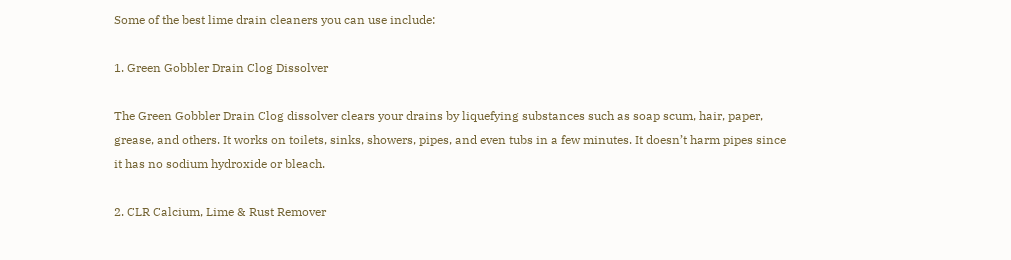Some of the best lime drain cleaners you can use include:

1. Green Gobbler Drain Clog Dissolver

The Green Gobbler Drain Clog dissolver clears your drains by liquefying substances such as soap scum, hair, paper, grease, and others. It works on toilets, sinks, showers, pipes, and even tubs in a few minutes. It doesn’t harm pipes since it has no sodium hydroxide or bleach.

2. CLR Calcium, Lime & Rust Remover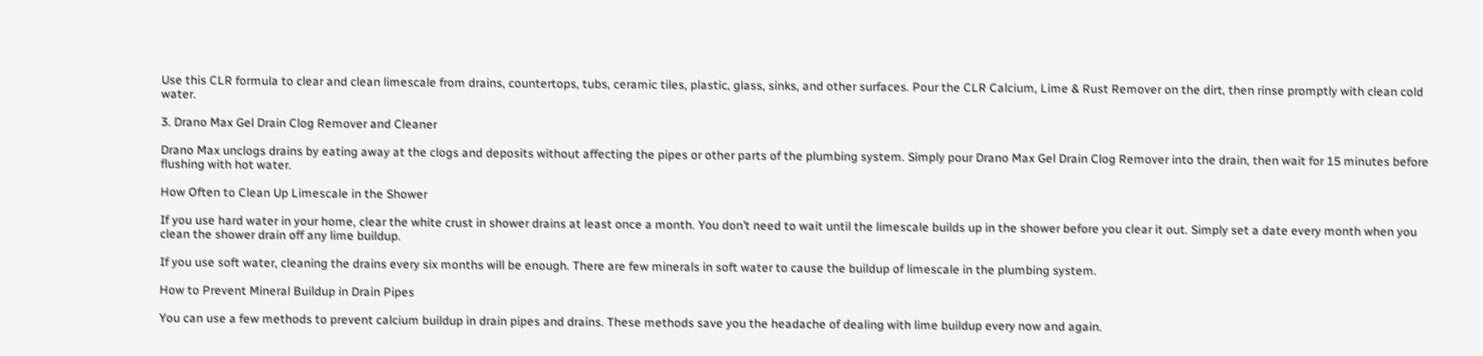Use this CLR formula to clear and clean limescale from drains, countertops, tubs, ceramic tiles, plastic, glass, sinks, and other surfaces. Pour the CLR Calcium, Lime & Rust Remover on the dirt, then rinse promptly with clean cold water.

3. Drano Max Gel Drain Clog Remover and Cleaner

Drano Max unclogs drains by eating away at the clogs and deposits without affecting the pipes or other parts of the plumbing system. Simply pour Drano Max Gel Drain Clog Remover into the drain, then wait for 15 minutes before flushing with hot water.

How Often to Clean Up Limescale in the Shower

If you use hard water in your home, clear the white crust in shower drains at least once a month. You don’t need to wait until the limescale builds up in the shower before you clear it out. Simply set a date every month when you clean the shower drain off any lime buildup.

If you use soft water, cleaning the drains every six months will be enough. There are few minerals in soft water to cause the buildup of limescale in the plumbing system.

How to Prevent Mineral Buildup in Drain Pipes

You can use a few methods to prevent calcium buildup in drain pipes and drains. These methods save you the headache of dealing with lime buildup every now and again.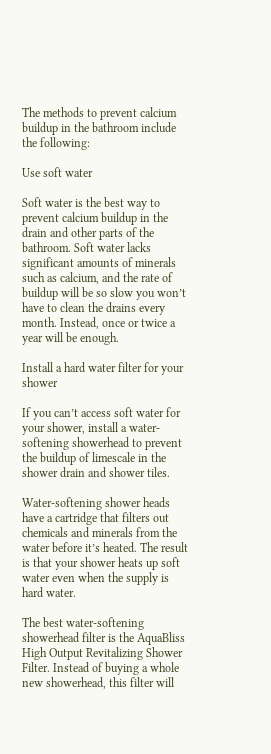The methods to prevent calcium buildup in the bathroom include the following:

Use soft water

Soft water is the best way to prevent calcium buildup in the drain and other parts of the bathroom. Soft water lacks significant amounts of minerals such as calcium, and the rate of buildup will be so slow you won’t have to clean the drains every month. Instead, once or twice a year will be enough.

Install a hard water filter for your shower

If you can’t access soft water for your shower, install a water-softening showerhead to prevent the buildup of limescale in the shower drain and shower tiles.

Water-softening shower heads have a cartridge that filters out chemicals and minerals from the water before it’s heated. The result is that your shower heats up soft water even when the supply is hard water.

The best water-softening showerhead filter is the AquaBliss High Output Revitalizing Shower Filter. Instead of buying a whole new showerhead, this filter will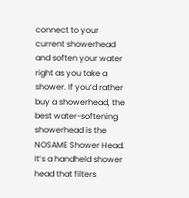connect to your current showerhead and soften your water right as you take a shower. If you’d rather buy a showerhead, the best water-softening showerhead is the NOSAME Shower Head. It’s a handheld shower head that filters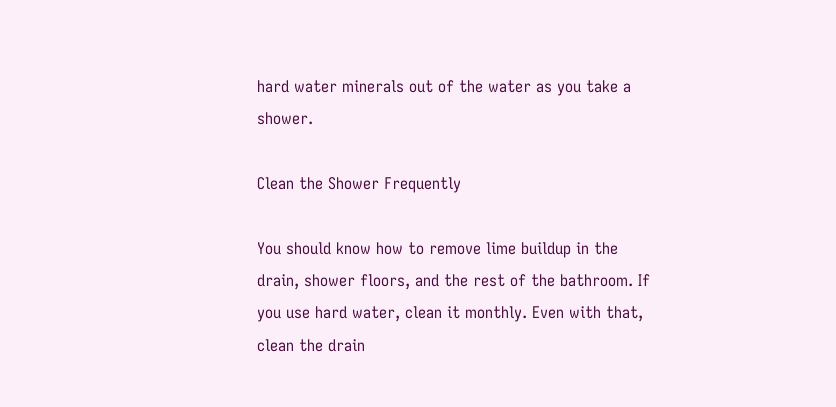hard water minerals out of the water as you take a shower.

Clean the Shower Frequently

You should know how to remove lime buildup in the drain, shower floors, and the rest of the bathroom. If you use hard water, clean it monthly. Even with that, clean the drain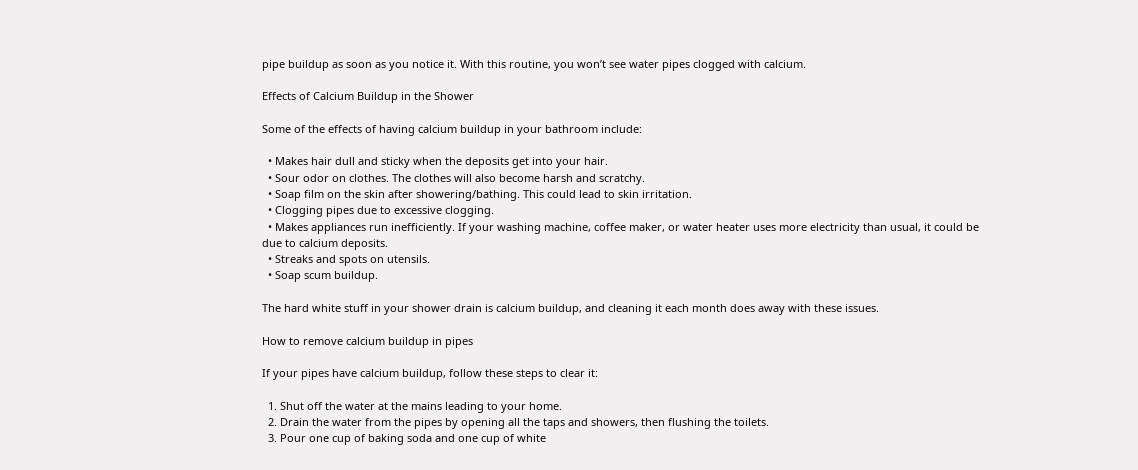pipe buildup as soon as you notice it. With this routine, you won’t see water pipes clogged with calcium.

Effects of Calcium Buildup in the Shower

Some of the effects of having calcium buildup in your bathroom include:

  • Makes hair dull and sticky when the deposits get into your hair.
  • Sour odor on clothes. The clothes will also become harsh and scratchy.
  • Soap film on the skin after showering/bathing. This could lead to skin irritation.
  • Clogging pipes due to excessive clogging.
  • Makes appliances run inefficiently. If your washing machine, coffee maker, or water heater uses more electricity than usual, it could be due to calcium deposits.
  • Streaks and spots on utensils.
  • Soap scum buildup.

The hard white stuff in your shower drain is calcium buildup, and cleaning it each month does away with these issues.

How to remove calcium buildup in pipes

If your pipes have calcium buildup, follow these steps to clear it:

  1. Shut off the water at the mains leading to your home.
  2. Drain the water from the pipes by opening all the taps and showers, then flushing the toilets.
  3. Pour one cup of baking soda and one cup of white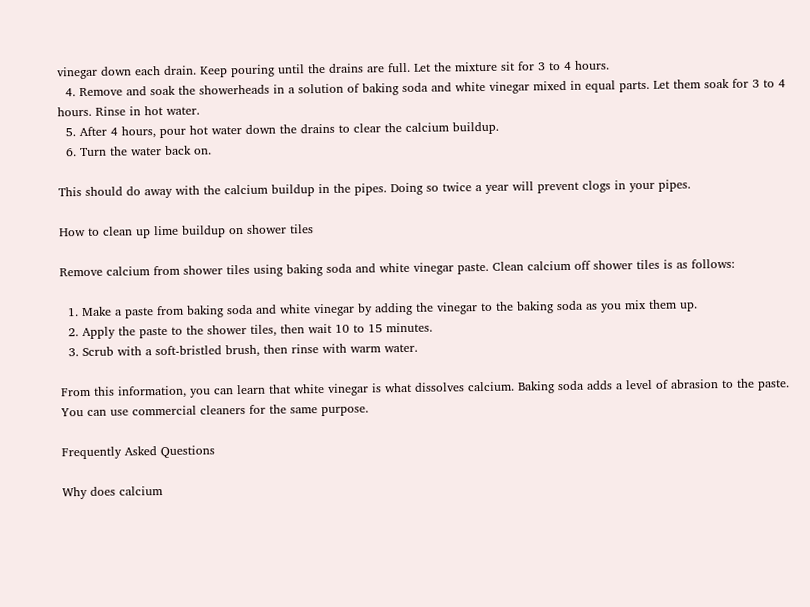vinegar down each drain. Keep pouring until the drains are full. Let the mixture sit for 3 to 4 hours.
  4. Remove and soak the showerheads in a solution of baking soda and white vinegar mixed in equal parts. Let them soak for 3 to 4 hours. Rinse in hot water.
  5. After 4 hours, pour hot water down the drains to clear the calcium buildup.
  6. Turn the water back on.

This should do away with the calcium buildup in the pipes. Doing so twice a year will prevent clogs in your pipes.

How to clean up lime buildup on shower tiles

Remove calcium from shower tiles using baking soda and white vinegar paste. Clean calcium off shower tiles is as follows:

  1. Make a paste from baking soda and white vinegar by adding the vinegar to the baking soda as you mix them up.
  2. Apply the paste to the shower tiles, then wait 10 to 15 minutes.
  3. Scrub with a soft-bristled brush, then rinse with warm water.

From this information, you can learn that white vinegar is what dissolves calcium. Baking soda adds a level of abrasion to the paste. You can use commercial cleaners for the same purpose.

Frequently Asked Questions

Why does calcium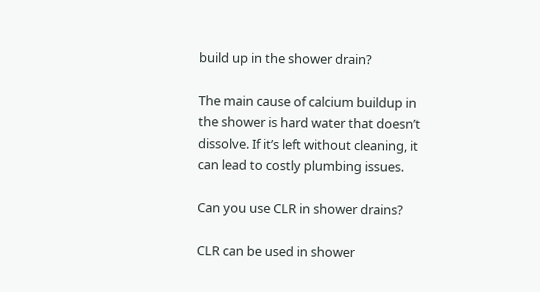build up in the shower drain?

The main cause of calcium buildup in the shower is hard water that doesn’t dissolve. If it’s left without cleaning, it can lead to costly plumbing issues.

Can you use CLR in shower drains?

CLR can be used in shower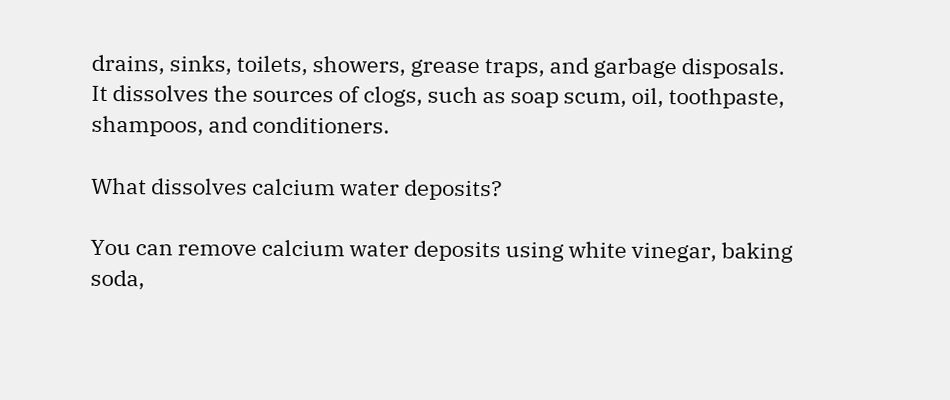drains, sinks, toilets, showers, grease traps, and garbage disposals. It dissolves the sources of clogs, such as soap scum, oil, toothpaste, shampoos, and conditioners.

What dissolves calcium water deposits?

You can remove calcium water deposits using white vinegar, baking soda,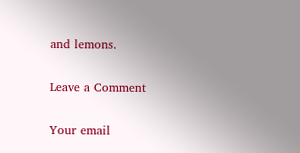and lemons.

Leave a Comment

Your email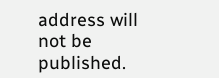address will not be published.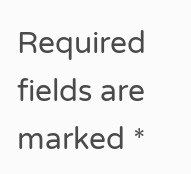Required fields are marked *